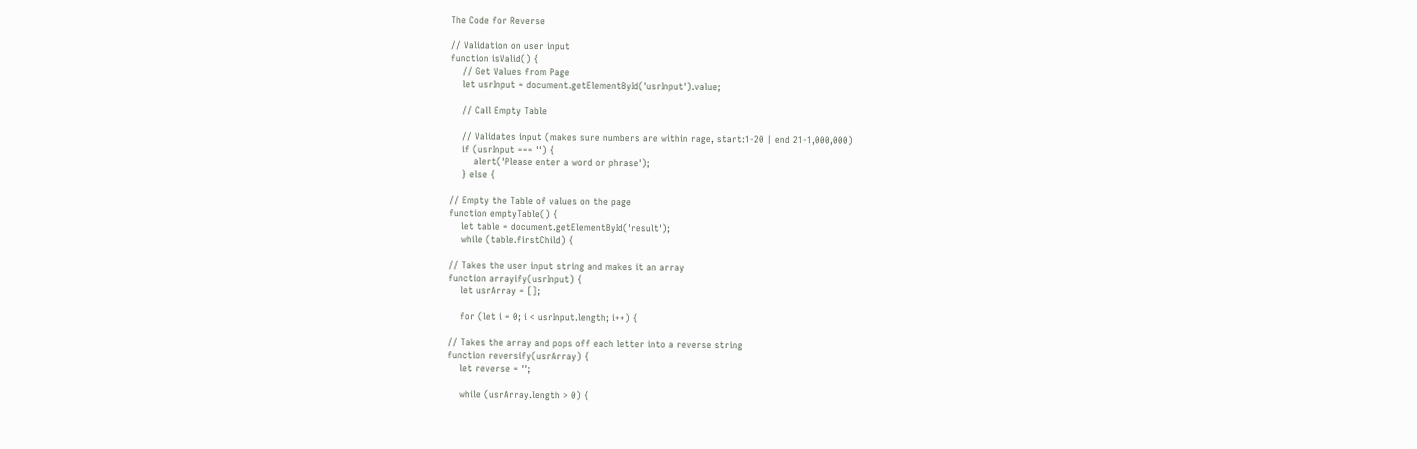The Code for Reverse

// Validation on user input
function isValid() {
    // Get Values from Page
    let usrInput = document.getElementById('usrInput').value;

    // Call Empty Table

    // Validates input (makes sure numbers are within rage, start:1-20 | end 21-1,000,000)
    if (usrInput === '') {
        alert('Please enter a word or phrase');
    } else {

// Empty the Table of values on the page
function emptyTable() {
    let table = document.getElementById('result');
    while (table.firstChild) {

// Takes the user input string and makes it an array
function arrayify(usrInput) {
    let usrArray = [];

    for (let i = 0; i < usrInput.length; i++) {

// Takes the array and pops off each letter into a reverse string
function reversify(usrArray) {
    let reverse = '';

    while (usrArray.length > 0) {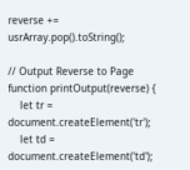reverse += usrArray.pop().toString();

// Output Reverse to Page
function printOutput(reverse) {
    let tr = document.createElement('tr');
    let td = document.createElement('td');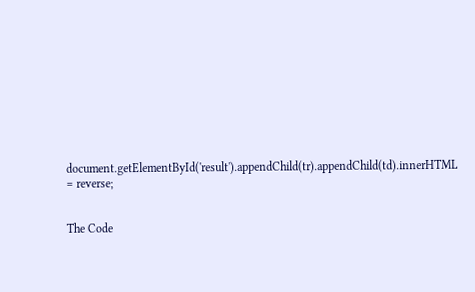document.getElementById('result').appendChild(tr).appendChild(td).innerHTML = reverse;


The Code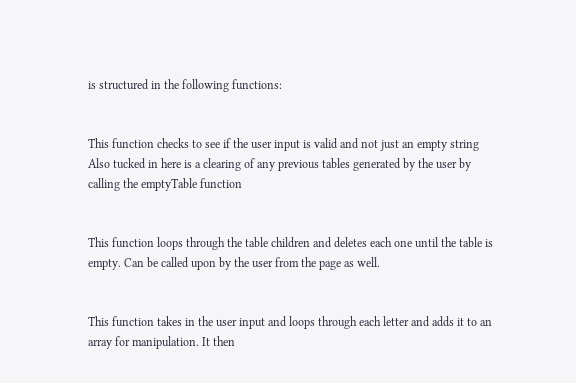is structured in the following functions:


This function checks to see if the user input is valid and not just an empty string Also tucked in here is a clearing of any previous tables generated by the user by calling the emptyTable function


This function loops through the table children and deletes each one until the table is empty. Can be called upon by the user from the page as well.


This function takes in the user input and loops through each letter and adds it to an array for manipulation. It then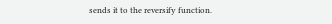sends it to the reversify function.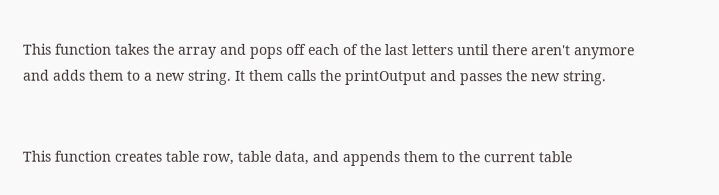This function takes the array and pops off each of the last letters until there aren't anymore and adds them to a new string. It them calls the printOutput and passes the new string.


This function creates table row, table data, and appends them to the current table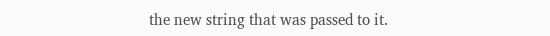the new string that was passed to it.